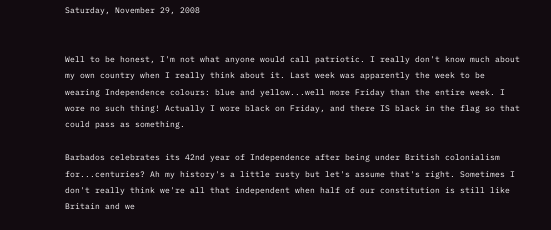Saturday, November 29, 2008


Well to be honest, I'm not what anyone would call patriotic. I really don't know much about my own country when I really think about it. Last week was apparently the week to be wearing Independence colours: blue and yellow...well more Friday than the entire week. I wore no such thing! Actually I wore black on Friday, and there IS black in the flag so that could pass as something.

Barbados celebrates its 42nd year of Independence after being under British colonialism for...centuries? Ah my history's a little rusty but let's assume that's right. Sometimes I don't really think we're all that independent when half of our constitution is still like Britain and we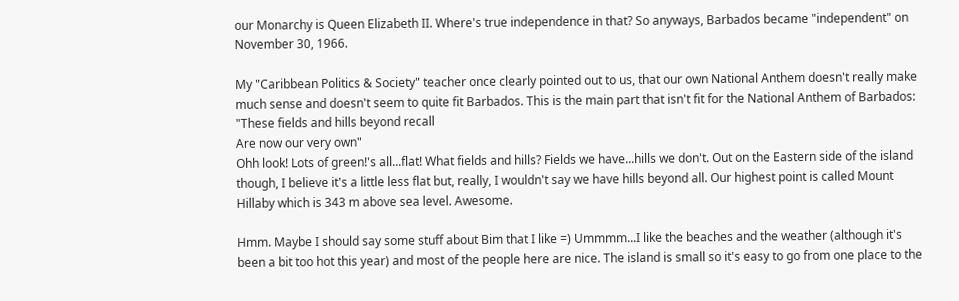our Monarchy is Queen Elizabeth II. Where's true independence in that? So anyways, Barbados became "independent" on November 30, 1966.

My "Caribbean Politics & Society" teacher once clearly pointed out to us, that our own National Anthem doesn't really make much sense and doesn't seem to quite fit Barbados. This is the main part that isn't fit for the National Anthem of Barbados:
"These fields and hills beyond recall
Are now our very own"
Ohh look! Lots of green!'s all...flat! What fields and hills? Fields we have...hills we don't. Out on the Eastern side of the island though, I believe it's a little less flat but, really, I wouldn't say we have hills beyond all. Our highest point is called Mount Hillaby which is 343 m above sea level. Awesome.

Hmm. Maybe I should say some stuff about Bim that I like =) Ummmm...I like the beaches and the weather (although it's been a bit too hot this year) and most of the people here are nice. The island is small so it's easy to go from one place to the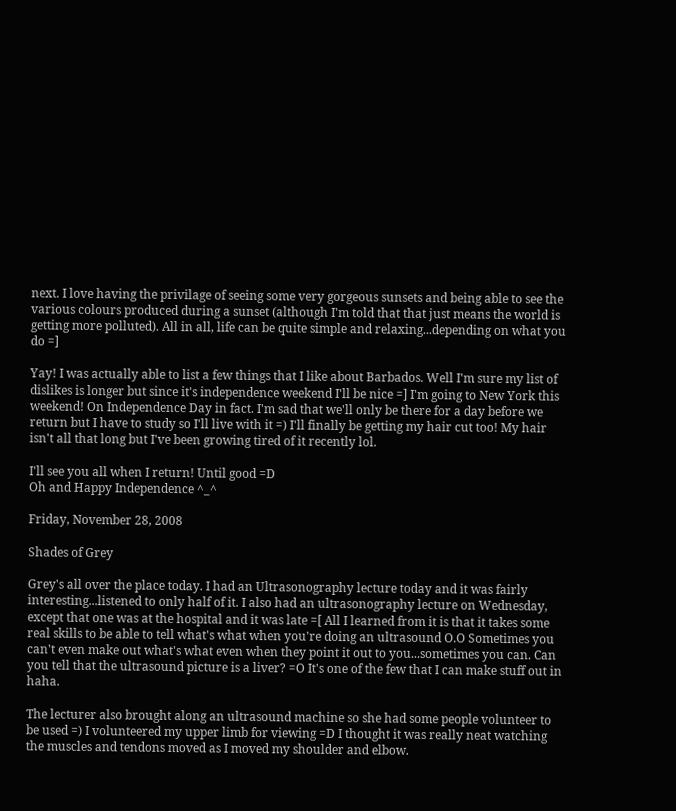next. I love having the privilage of seeing some very gorgeous sunsets and being able to see the various colours produced during a sunset (although I'm told that that just means the world is getting more polluted). All in all, life can be quite simple and relaxing...depending on what you do =]

Yay! I was actually able to list a few things that I like about Barbados. Well I'm sure my list of dislikes is longer but since it's independence weekend I'll be nice =] I'm going to New York this weekend! On Independence Day in fact. I'm sad that we'll only be there for a day before we return but I have to study so I'll live with it =) I'll finally be getting my hair cut too! My hair isn't all that long but I've been growing tired of it recently lol.

I'll see you all when I return! Until good =D
Oh and Happy Independence ^_^

Friday, November 28, 2008

Shades of Grey

Grey's all over the place today. I had an Ultrasonography lecture today and it was fairly interesting...listened to only half of it. I also had an ultrasonography lecture on Wednesday, except that one was at the hospital and it was late =[ All I learned from it is that it takes some real skills to be able to tell what's what when you're doing an ultrasound O.O Sometimes you can't even make out what's what even when they point it out to you...sometimes you can. Can you tell that the ultrasound picture is a liver? =O It's one of the few that I can make stuff out in haha.

The lecturer also brought along an ultrasound machine so she had some people volunteer to be used =) I volunteered my upper limb for viewing =D I thought it was really neat watching the muscles and tendons moved as I moved my shoulder and elbow.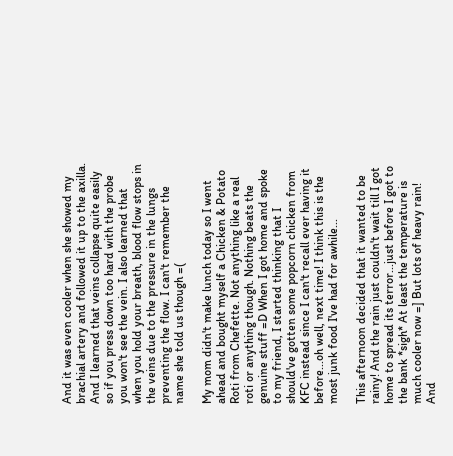And it was even cooler when she showed my brachial artery and followed it up to the axilla. And I learned that veins collapse quite easily so if you press down too hard with the probe you won't see the vein. I also learned that when you hold your breath, blood flow stops in the veins due to the pressure in the lungs preventing the flow. I can't remember the name she told us though =(

My mom didn't make lunch today so I went ahead and bought myself a Chicken & Potato Roti from Chefette. Not anything like a real roti or anything though. Nothing beats the genuine stuff =D When I got home and spoke to my friend, I started thinking that I should've gotten some popcorn chicken from KFC instead since I can't recall ever having it before...oh well, next time! I think this is the most junk food I've had for awhile...

This afternoon decided that it wanted to be rainy! And the rain just couldn't wait till I got home to spread its terror...just before I got to the bank *sigh* At least the temperature is much cooler now =] But lots of heavy rain! And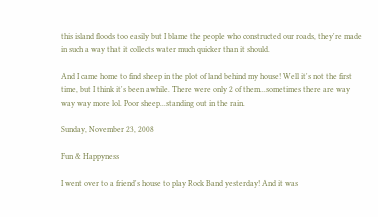this island floods too easily but I blame the people who constructed our roads, they're made in such a way that it collects water much quicker than it should.

And I came home to find sheep in the plot of land behind my house! Well it's not the first time, but I think it's been awhile. There were only 2 of them...sometimes there are way way way more lol. Poor sheep...standing out in the rain.

Sunday, November 23, 2008

Fun & Happyness

I went over to a friend's house to play Rock Band yesterday! And it was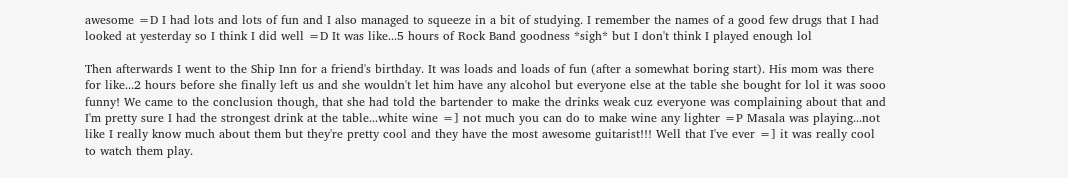awesome =D I had lots and lots of fun and I also managed to squeeze in a bit of studying. I remember the names of a good few drugs that I had looked at yesterday so I think I did well =D It was like...5 hours of Rock Band goodness *sigh* but I don't think I played enough lol

Then afterwards I went to the Ship Inn for a friend's birthday. It was loads and loads of fun (after a somewhat boring start). His mom was there for like...2 hours before she finally left us and she wouldn't let him have any alcohol but everyone else at the table she bought for lol it was sooo funny! We came to the conclusion though, that she had told the bartender to make the drinks weak cuz everyone was complaining about that and I'm pretty sure I had the strongest drink at the table...white wine =] not much you can do to make wine any lighter =P Masala was playing...not like I really know much about them but they're pretty cool and they have the most awesome guitarist!!! Well that I've ever =] it was really cool to watch them play.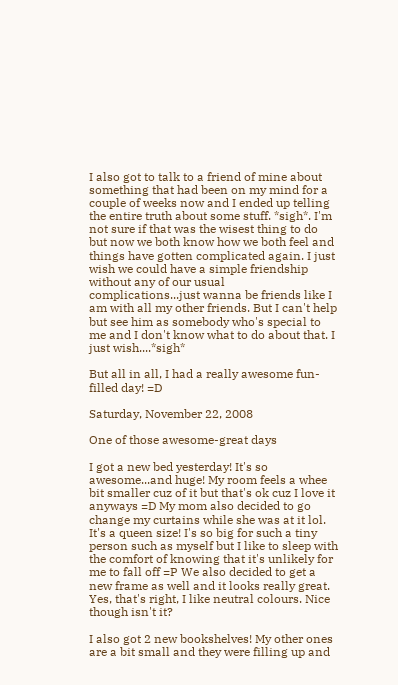I also got to talk to a friend of mine about something that had been on my mind for a couple of weeks now and I ended up telling the entire truth about some stuff. *sigh*. I'm not sure if that was the wisest thing to do but now we both know how we both feel and things have gotten complicated again. I just wish we could have a simple friendship without any of our usual complications...just wanna be friends like I am with all my other friends. But I can't help but see him as somebody who's special to me and I don't know what to do about that. I just wish....*sigh*

But all in all, I had a really awesome fun-filled day! =D

Saturday, November 22, 2008

One of those awesome-great days

I got a new bed yesterday! It's so awesome...and huge! My room feels a whee bit smaller cuz of it but that's ok cuz I love it anyways =D My mom also decided to go change my curtains while she was at it lol. It's a queen size! I's so big for such a tiny person such as myself but I like to sleep with the comfort of knowing that it's unlikely for me to fall off =P We also decided to get a new frame as well and it looks really great. Yes, that's right, I like neutral colours. Nice though isn't it?

I also got 2 new bookshelves! My other ones are a bit small and they were filling up and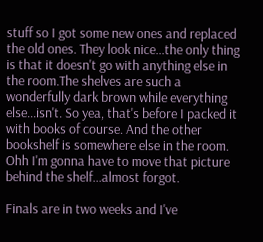stuff so I got some new ones and replaced the old ones. They look nice...the only thing is that it doesn't go with anything else in the room.The shelves are such a wonderfully dark brown while everything else...isn't. So yea, that's before I packed it with books of course. And the other bookshelf is somewhere else in the room. Ohh I'm gonna have to move that picture behind the shelf...almost forgot.

Finals are in two weeks and I've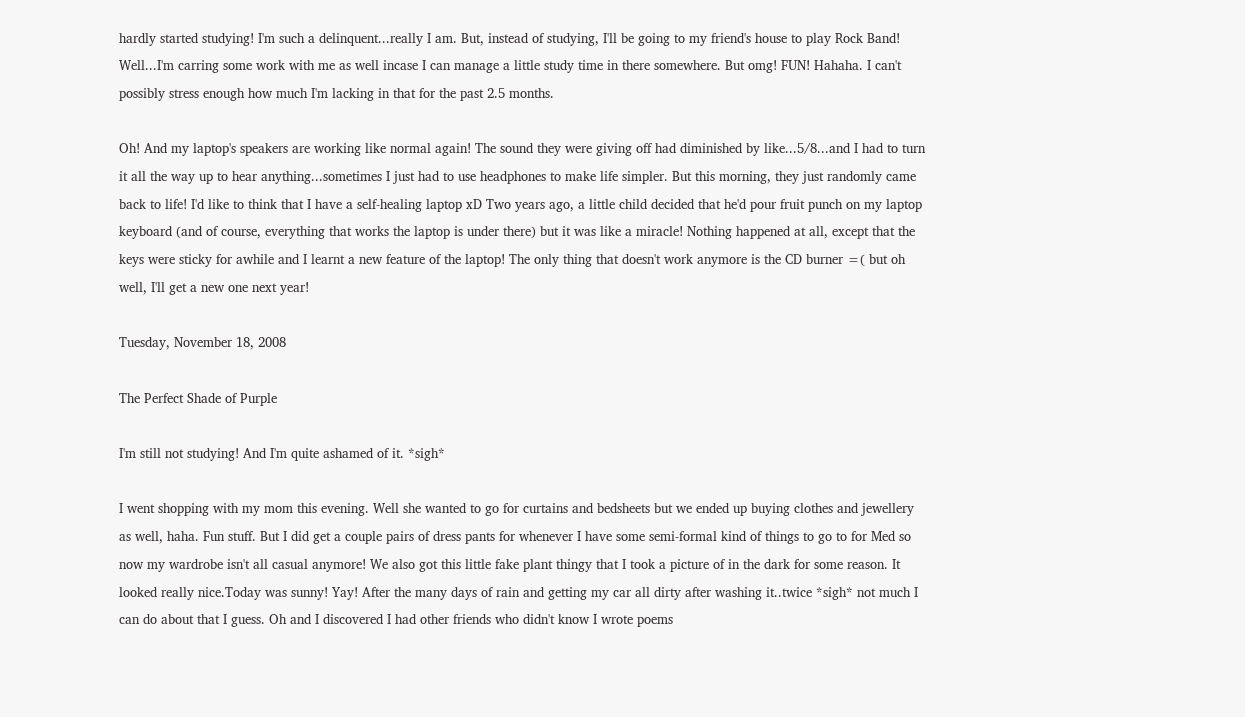hardly started studying! I'm such a delinquent...really I am. But, instead of studying, I'll be going to my friend's house to play Rock Band! Well...I'm carring some work with me as well incase I can manage a little study time in there somewhere. But omg! FUN! Hahaha. I can't possibly stress enough how much I'm lacking in that for the past 2.5 months.

Oh! And my laptop's speakers are working like normal again! The sound they were giving off had diminished by like...5/8...and I had to turn it all the way up to hear anything...sometimes I just had to use headphones to make life simpler. But this morning, they just randomly came back to life! I'd like to think that I have a self-healing laptop xD Two years ago, a little child decided that he'd pour fruit punch on my laptop keyboard (and of course, everything that works the laptop is under there) but it was like a miracle! Nothing happened at all, except that the keys were sticky for awhile and I learnt a new feature of the laptop! The only thing that doesn't work anymore is the CD burner =( but oh well, I'll get a new one next year!

Tuesday, November 18, 2008

The Perfect Shade of Purple

I'm still not studying! And I'm quite ashamed of it. *sigh*

I went shopping with my mom this evening. Well she wanted to go for curtains and bedsheets but we ended up buying clothes and jewellery as well, haha. Fun stuff. But I did get a couple pairs of dress pants for whenever I have some semi-formal kind of things to go to for Med so now my wardrobe isn't all casual anymore! We also got this little fake plant thingy that I took a picture of in the dark for some reason. It looked really nice.Today was sunny! Yay! After the many days of rain and getting my car all dirty after washing it..twice *sigh* not much I can do about that I guess. Oh and I discovered I had other friends who didn't know I wrote poems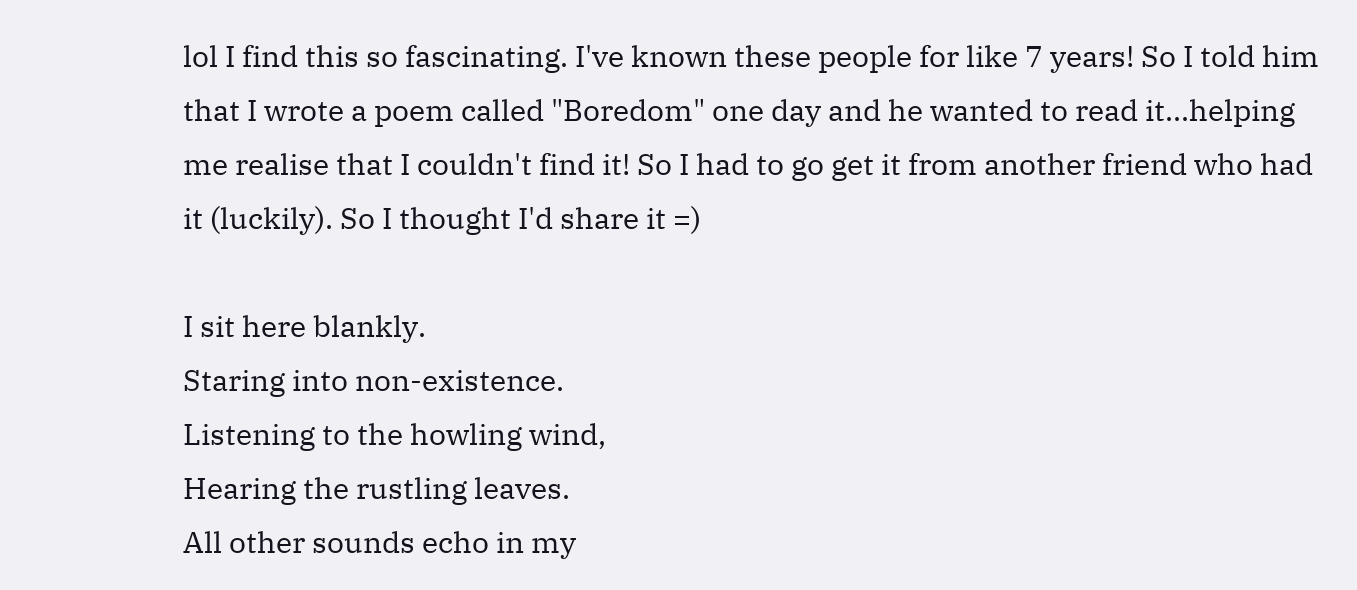lol I find this so fascinating. I've known these people for like 7 years! So I told him that I wrote a poem called "Boredom" one day and he wanted to read it...helping me realise that I couldn't find it! So I had to go get it from another friend who had it (luckily). So I thought I'd share it =)

I sit here blankly.
Staring into non-existence.
Listening to the howling wind,
Hearing the rustling leaves.
All other sounds echo in my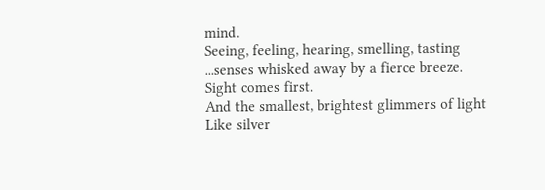mind.
Seeing, feeling, hearing, smelling, tasting
...senses whisked away by a fierce breeze.
Sight comes first.
And the smallest, brightest glimmers of light
Like silver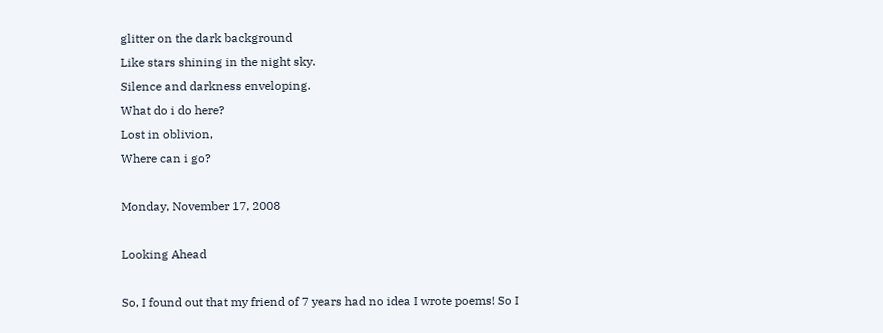glitter on the dark background
Like stars shining in the night sky.
Silence and darkness enveloping.
What do i do here?
Lost in oblivion,
Where can i go?

Monday, November 17, 2008

Looking Ahead

So, I found out that my friend of 7 years had no idea I wrote poems! So I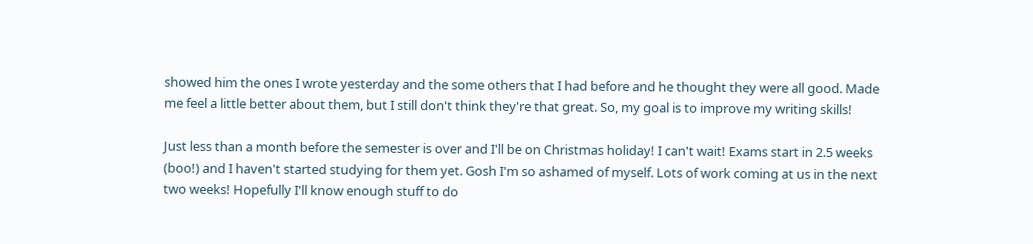showed him the ones I wrote yesterday and the some others that I had before and he thought they were all good. Made me feel a little better about them, but I still don't think they're that great. So, my goal is to improve my writing skills!

Just less than a month before the semester is over and I'll be on Christmas holiday! I can't wait! Exams start in 2.5 weeks (boo!) and I haven't started studying for them yet. Gosh I'm so ashamed of myself. Lots of work coming at us in the next two weeks! Hopefully I'll know enough stuff to do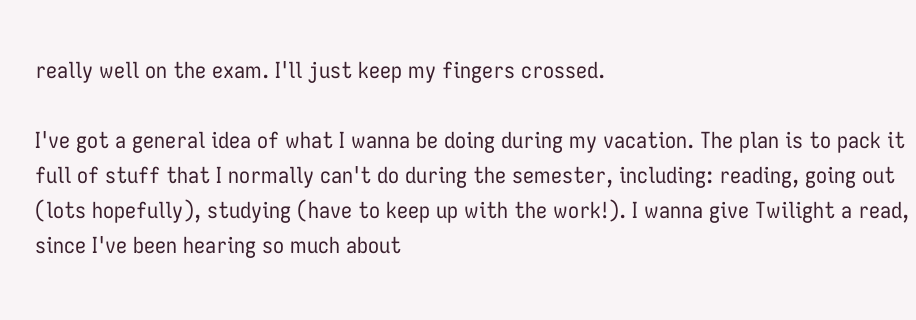really well on the exam. I'll just keep my fingers crossed.

I've got a general idea of what I wanna be doing during my vacation. The plan is to pack it full of stuff that I normally can't do during the semester, including: reading, going out (lots hopefully), studying (have to keep up with the work!). I wanna give Twilight a read, since I've been hearing so much about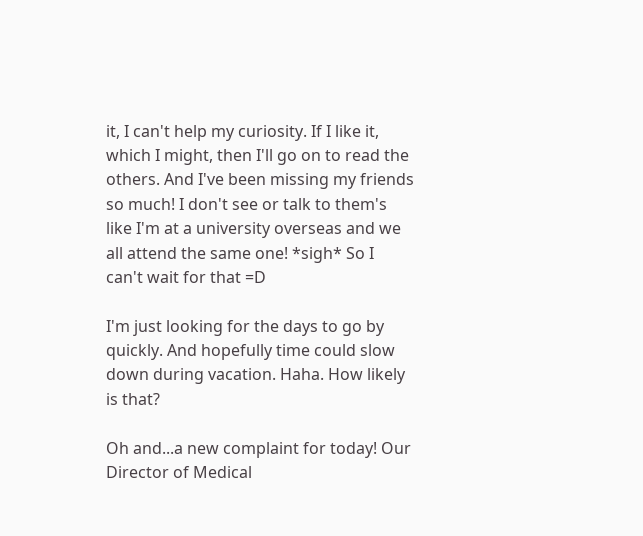it, I can't help my curiosity. If I like it, which I might, then I'll go on to read the others. And I've been missing my friends so much! I don't see or talk to them's like I'm at a university overseas and we all attend the same one! *sigh* So I can't wait for that =D

I'm just looking for the days to go by quickly. And hopefully time could slow down during vacation. Haha. How likely is that?

Oh and...a new complaint for today! Our Director of Medical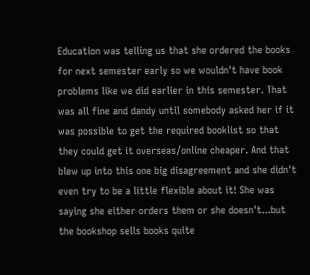Education was telling us that she ordered the books for next semester early so we wouldn't have book problems like we did earlier in this semester. That was all fine and dandy until somebody asked her if it was possible to get the required booklist so that they could get it overseas/online cheaper. And that blew up into this one big disagreement and she didn't even try to be a little flexible about it! She was saying she either orders them or she doesn't...but the bookshop sells books quite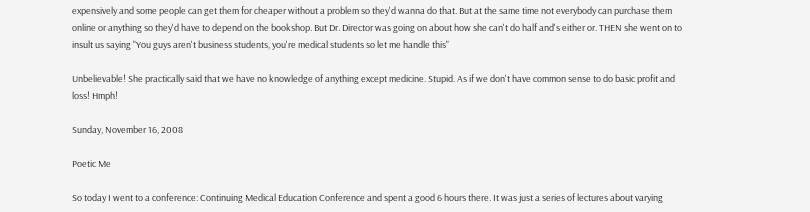expensively and some people can get them for cheaper without a problem so they'd wanna do that. But at the same time not everybody can purchase them online or anything so they'd have to depend on the bookshop. But Dr. Director was going on about how she can't do half and's either or. THEN she went on to insult us saying "You guys aren't business students, you're medical students so let me handle this"

Unbelievable! She practically said that we have no knowledge of anything except medicine. Stupid. As if we don't have common sense to do basic profit and loss! Hmph!

Sunday, November 16, 2008

Poetic Me

So today I went to a conference: Continuing Medical Education Conference and spent a good 6 hours there. It was just a series of lectures about varying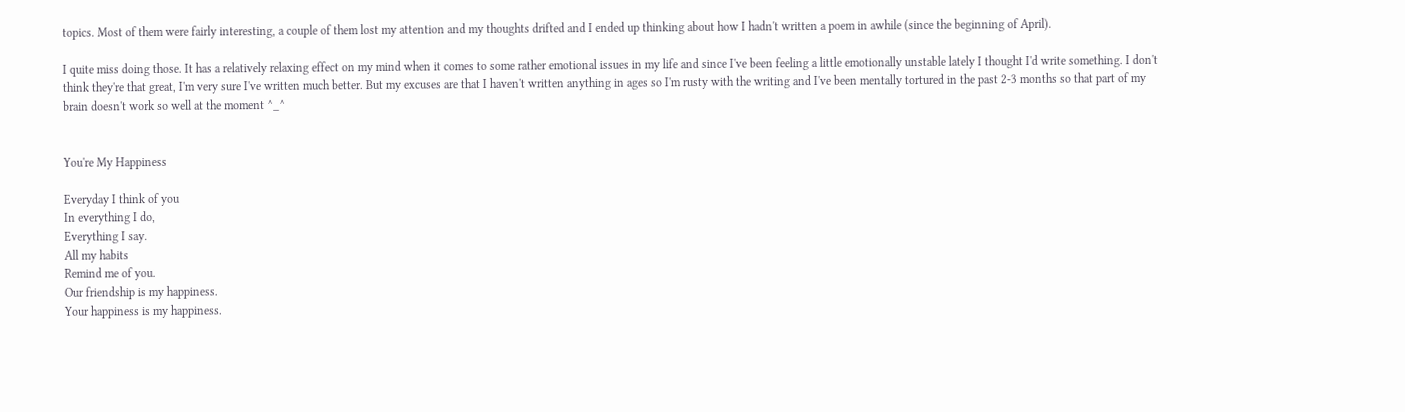topics. Most of them were fairly interesting, a couple of them lost my attention and my thoughts drifted and I ended up thinking about how I hadn't written a poem in awhile (since the beginning of April).

I quite miss doing those. It has a relatively relaxing effect on my mind when it comes to some rather emotional issues in my life and since I've been feeling a little emotionally unstable lately I thought I'd write something. I don't think they're that great, I'm very sure I've written much better. But my excuses are that I haven't written anything in ages so I'm rusty with the writing and I've been mentally tortured in the past 2-3 months so that part of my brain doesn't work so well at the moment ^_^


You're My Happiness

Everyday I think of you
In everything I do,
Everything I say.
All my habits
Remind me of you.
Our friendship is my happiness.
Your happiness is my happiness.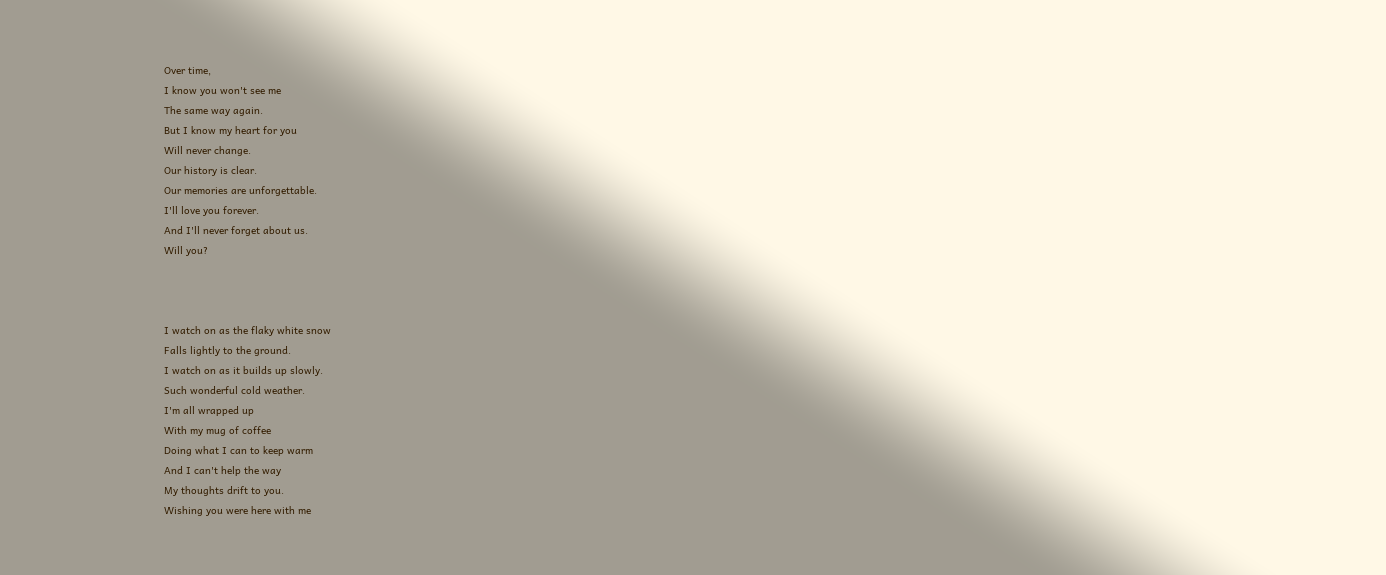Over time,
I know you won't see me
The same way again.
But I know my heart for you
Will never change.
Our history is clear.
Our memories are unforgettable.
I'll love you forever.
And I'll never forget about us.
Will you?



I watch on as the flaky white snow
Falls lightly to the ground.
I watch on as it builds up slowly.
Such wonderful cold weather.
I'm all wrapped up
With my mug of coffee
Doing what I can to keep warm
And I can't help the way
My thoughts drift to you.
Wishing you were here with me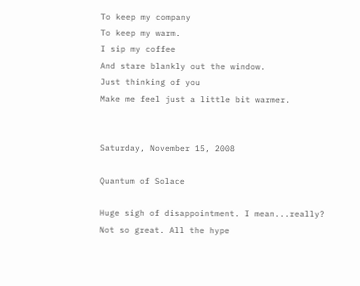To keep my company
To keep my warm.
I sip my coffee
And stare blankly out the window.
Just thinking of you
Make me feel just a little bit warmer.


Saturday, November 15, 2008

Quantum of Solace

Huge sigh of disappointment. I mean...really? Not so great. All the hype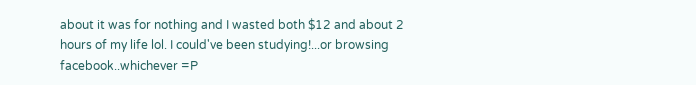about it was for nothing and I wasted both $12 and about 2 hours of my life lol. I could've been studying!...or browsing facebook..whichever =P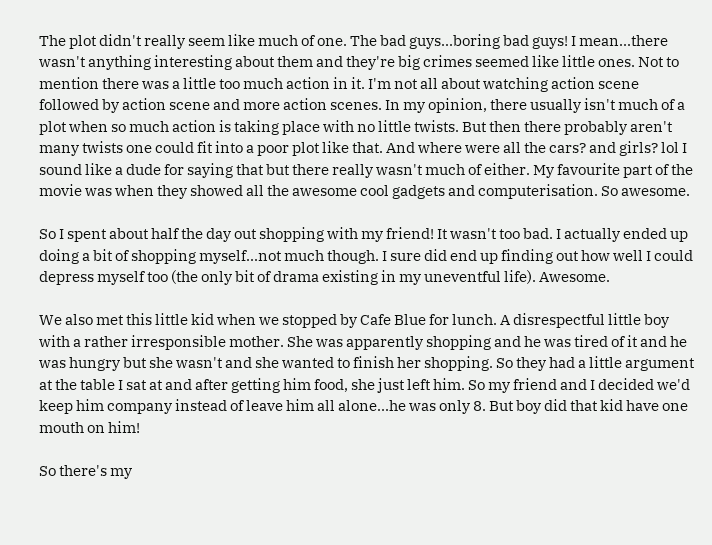The plot didn't really seem like much of one. The bad guys...boring bad guys! I mean...there wasn't anything interesting about them and they're big crimes seemed like little ones. Not to mention there was a little too much action in it. I'm not all about watching action scene followed by action scene and more action scenes. In my opinion, there usually isn't much of a plot when so much action is taking place with no little twists. But then there probably aren't many twists one could fit into a poor plot like that. And where were all the cars? and girls? lol I sound like a dude for saying that but there really wasn't much of either. My favourite part of the movie was when they showed all the awesome cool gadgets and computerisation. So awesome.

So I spent about half the day out shopping with my friend! It wasn't too bad. I actually ended up doing a bit of shopping myself...not much though. I sure did end up finding out how well I could depress myself too (the only bit of drama existing in my uneventful life). Awesome.

We also met this little kid when we stopped by Cafe Blue for lunch. A disrespectful little boy with a rather irresponsible mother. She was apparently shopping and he was tired of it and he was hungry but she wasn't and she wanted to finish her shopping. So they had a little argument at the table I sat at and after getting him food, she just left him. So my friend and I decided we'd keep him company instead of leave him all alone...he was only 8. But boy did that kid have one mouth on him!

So there's my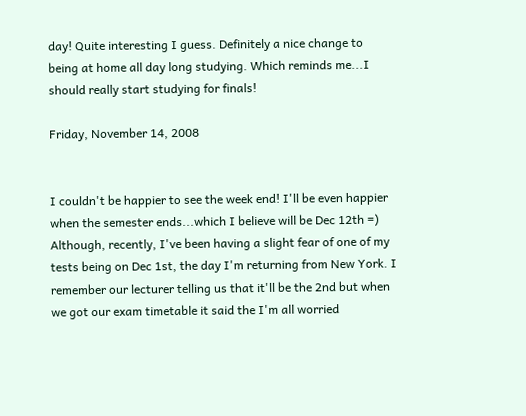day! Quite interesting I guess. Definitely a nice change to being at home all day long studying. Which reminds me...I should really start studying for finals!

Friday, November 14, 2008


I couldn't be happier to see the week end! I'll be even happier when the semester ends...which I believe will be Dec 12th =) Although, recently, I've been having a slight fear of one of my tests being on Dec 1st, the day I'm returning from New York. I remember our lecturer telling us that it'll be the 2nd but when we got our exam timetable it said the I'm all worried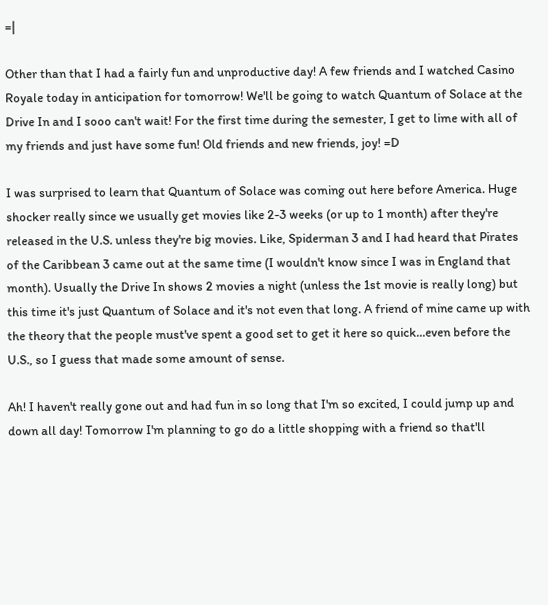=|

Other than that I had a fairly fun and unproductive day! A few friends and I watched Casino Royale today in anticipation for tomorrow! We'll be going to watch Quantum of Solace at the Drive In and I sooo can't wait! For the first time during the semester, I get to lime with all of my friends and just have some fun! Old friends and new friends, joy! =D

I was surprised to learn that Quantum of Solace was coming out here before America. Huge shocker really since we usually get movies like 2-3 weeks (or up to 1 month) after they're released in the U.S. unless they're big movies. Like, Spiderman 3 and I had heard that Pirates of the Caribbean 3 came out at the same time (I wouldn't know since I was in England that month). Usually the Drive In shows 2 movies a night (unless the 1st movie is really long) but this time it's just Quantum of Solace and it's not even that long. A friend of mine came up with the theory that the people must've spent a good set to get it here so quick...even before the U.S., so I guess that made some amount of sense.

Ah! I haven't really gone out and had fun in so long that I'm so excited, I could jump up and down all day! Tomorrow I'm planning to go do a little shopping with a friend so that'll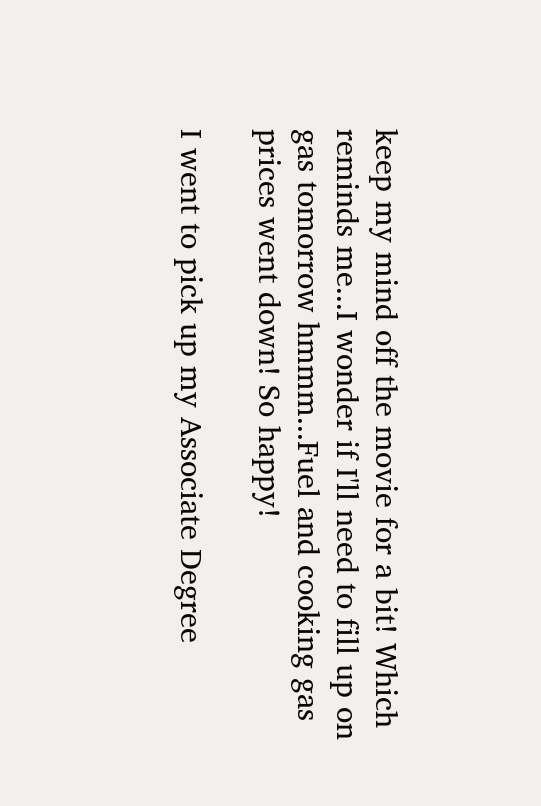keep my mind off the movie for a bit! Which reminds me...I wonder if I'll need to fill up on gas tomorrow hmmm...Fuel and cooking gas prices went down! So happy!

I went to pick up my Associate Degree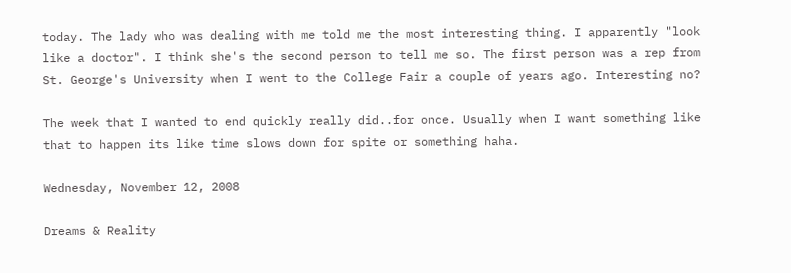today. The lady who was dealing with me told me the most interesting thing. I apparently "look like a doctor". I think she's the second person to tell me so. The first person was a rep from St. George's University when I went to the College Fair a couple of years ago. Interesting no?

The week that I wanted to end quickly really did..for once. Usually when I want something like that to happen its like time slows down for spite or something haha.

Wednesday, November 12, 2008

Dreams & Reality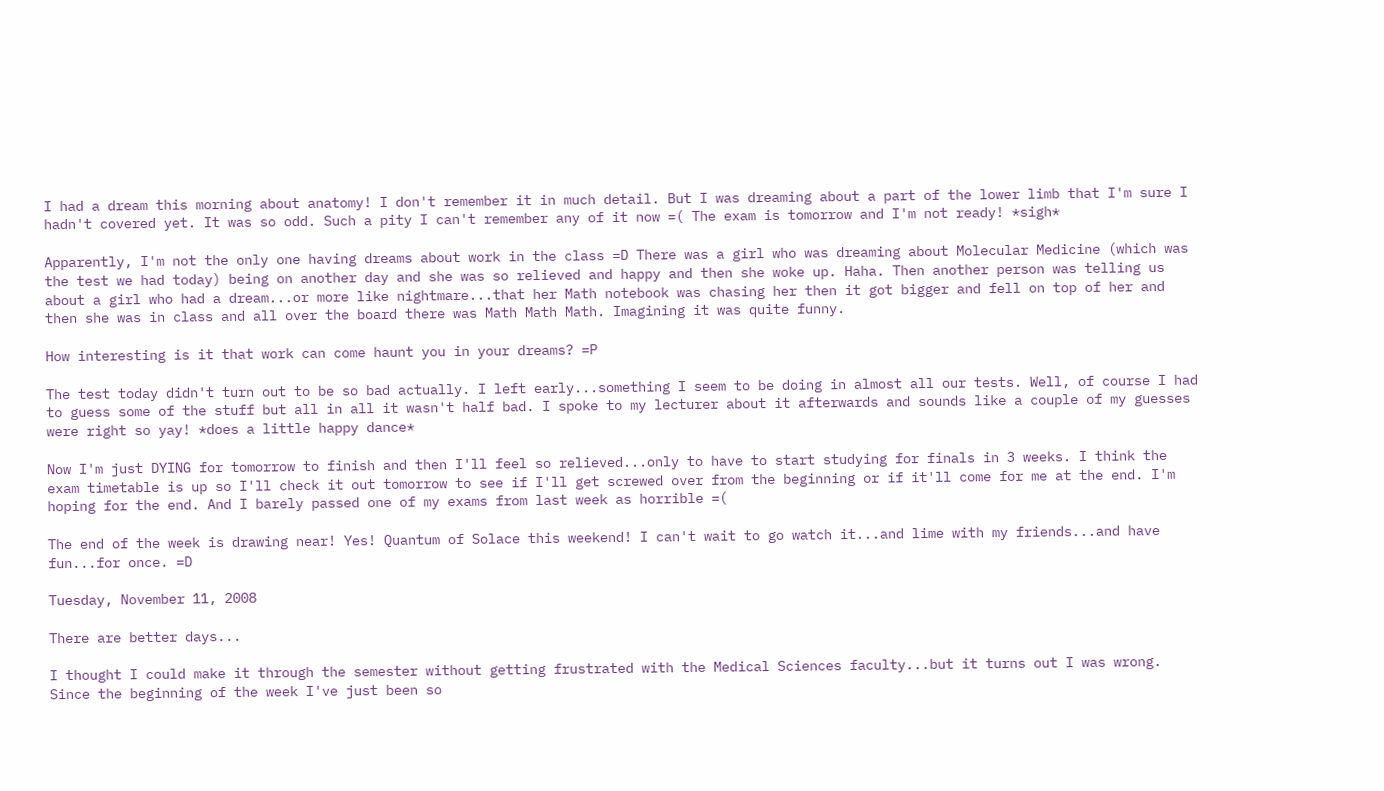I had a dream this morning about anatomy! I don't remember it in much detail. But I was dreaming about a part of the lower limb that I'm sure I hadn't covered yet. It was so odd. Such a pity I can't remember any of it now =( The exam is tomorrow and I'm not ready! *sigh*

Apparently, I'm not the only one having dreams about work in the class =D There was a girl who was dreaming about Molecular Medicine (which was the test we had today) being on another day and she was so relieved and happy and then she woke up. Haha. Then another person was telling us about a girl who had a dream...or more like nightmare...that her Math notebook was chasing her then it got bigger and fell on top of her and then she was in class and all over the board there was Math Math Math. Imagining it was quite funny.

How interesting is it that work can come haunt you in your dreams? =P

The test today didn't turn out to be so bad actually. I left early...something I seem to be doing in almost all our tests. Well, of course I had to guess some of the stuff but all in all it wasn't half bad. I spoke to my lecturer about it afterwards and sounds like a couple of my guesses were right so yay! *does a little happy dance*

Now I'm just DYING for tomorrow to finish and then I'll feel so relieved...only to have to start studying for finals in 3 weeks. I think the exam timetable is up so I'll check it out tomorrow to see if I'll get screwed over from the beginning or if it'll come for me at the end. I'm hoping for the end. And I barely passed one of my exams from last week as horrible =(

The end of the week is drawing near! Yes! Quantum of Solace this weekend! I can't wait to go watch it...and lime with my friends...and have fun...for once. =D

Tuesday, November 11, 2008

There are better days...

I thought I could make it through the semester without getting frustrated with the Medical Sciences faculty...but it turns out I was wrong. Since the beginning of the week I've just been so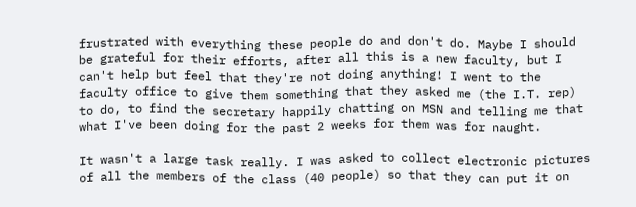frustrated with everything these people do and don't do. Maybe I should be grateful for their efforts, after all this is a new faculty, but I can't help but feel that they're not doing anything! I went to the faculty office to give them something that they asked me (the I.T. rep) to do, to find the secretary happily chatting on MSN and telling me that what I've been doing for the past 2 weeks for them was for naught.

It wasn't a large task really. I was asked to collect electronic pictures of all the members of the class (40 people) so that they can put it on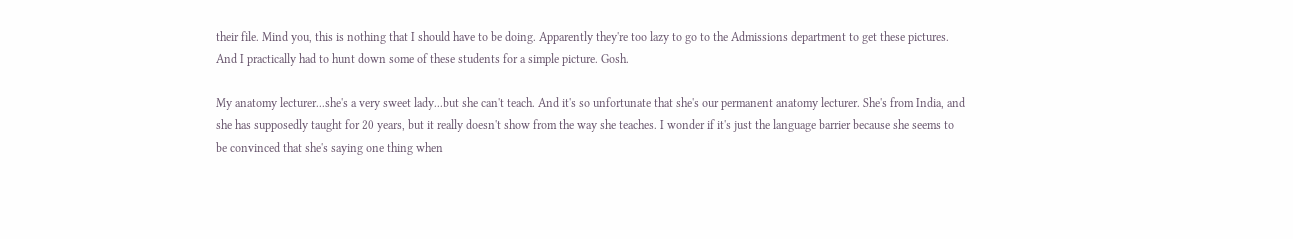their file. Mind you, this is nothing that I should have to be doing. Apparently they're too lazy to go to the Admissions department to get these pictures. And I practically had to hunt down some of these students for a simple picture. Gosh.

My anatomy lecturer...she's a very sweet lady...but she can't teach. And it's so unfortunate that she's our permanent anatomy lecturer. She's from India, and she has supposedly taught for 20 years, but it really doesn't show from the way she teaches. I wonder if it's just the language barrier because she seems to be convinced that she's saying one thing when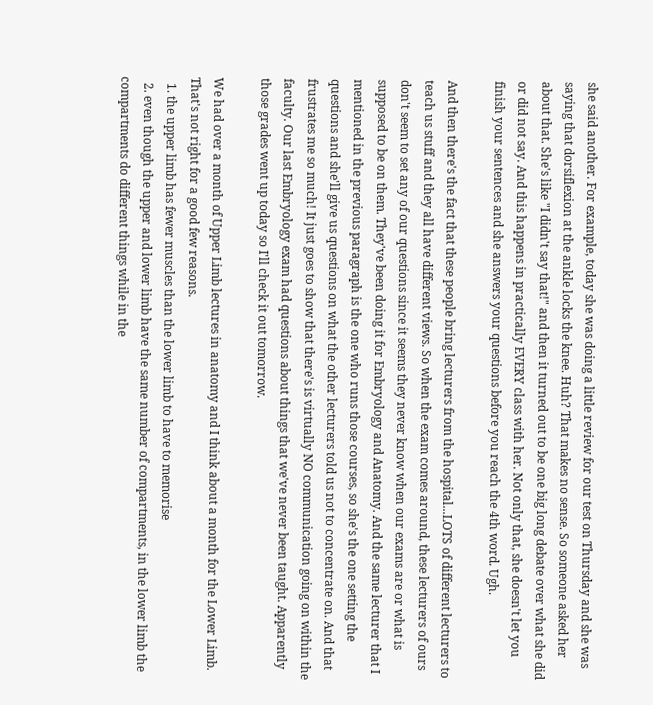she said another. For example, today she was doing a little review for our test on Thursday and she was saying that dorsiflexion at the ankle locks the knee. Huh? That makes no sense. So someone asked her about that. She's like "I didn't say that!" and then it turned out to be one big long debate over what she did or did not say. And this happens in practically EVERY class with her. Not only that, she doesn't let you finish your sentences and she answers your questions before you reach the 4th word. Ugh.

And then there's the fact that these people bring lecturers from the hospital...LOTS of different lecturers to teach us stuff and they all have different views. So when the exam comes around, these lecturers of ours don't seem to set any of our questions since it seems they never know when our exams are or what is supposed to be on them. They've been doing it for Embryology and Anatomy. And the same lecturer that I mentioned in the previous paragraph is the one who runs those courses, so she's the one setting the questions and she'll give us questions on what the other lecturers told us not to concentrate on. And that frustrates me so much! It just goes to show that there's is virtually NO communication going on within the faculty. Our last Embryology exam had questions about things that we've never been taught. Apparently those grades went up today so I'll check it out tomorrow.

We had over a month of Upper Limb lectures in anatomy and I think about a month for the Lower Limb. That's not right for a good few reasons.
  1. the upper limb has fewer muscles than the lower limb to have to memorise
  2. even though the upper and lower limb have the same number of compartments, in the lower limb the compartments do different things while in the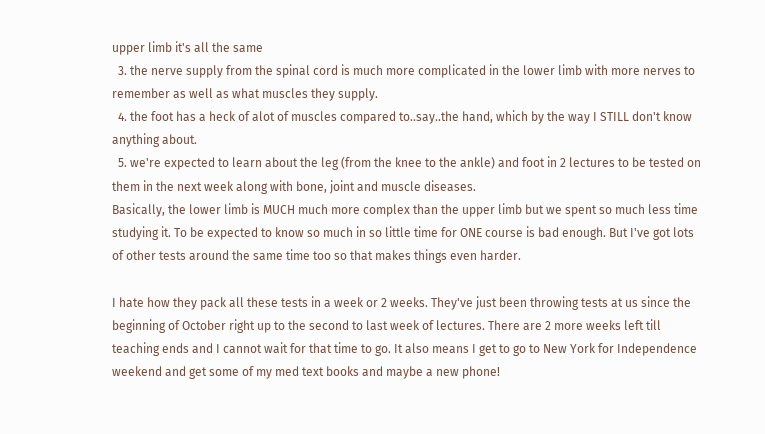upper limb it's all the same
  3. the nerve supply from the spinal cord is much more complicated in the lower limb with more nerves to remember as well as what muscles they supply.
  4. the foot has a heck of alot of muscles compared to..say..the hand, which by the way I STILL don't know anything about.
  5. we're expected to learn about the leg (from the knee to the ankle) and foot in 2 lectures to be tested on them in the next week along with bone, joint and muscle diseases.
Basically, the lower limb is MUCH much more complex than the upper limb but we spent so much less time studying it. To be expected to know so much in so little time for ONE course is bad enough. But I've got lots of other tests around the same time too so that makes things even harder.

I hate how they pack all these tests in a week or 2 weeks. They've just been throwing tests at us since the beginning of October right up to the second to last week of lectures. There are 2 more weeks left till teaching ends and I cannot wait for that time to go. It also means I get to go to New York for Independence weekend and get some of my med text books and maybe a new phone!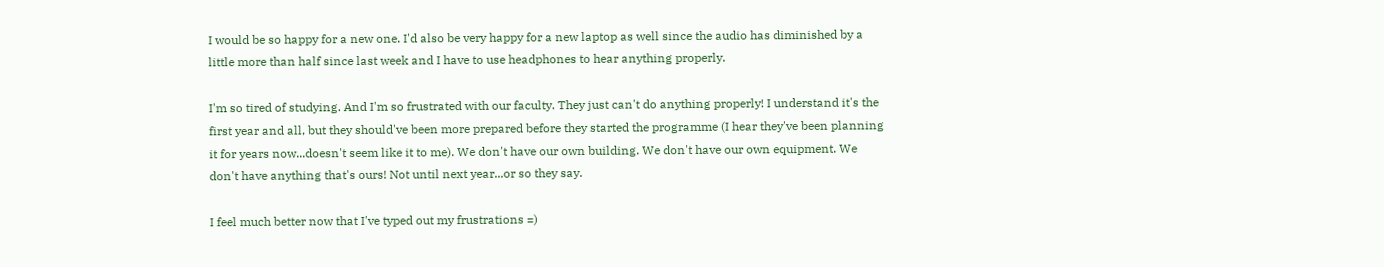I would be so happy for a new one. I'd also be very happy for a new laptop as well since the audio has diminished by a little more than half since last week and I have to use headphones to hear anything properly.

I'm so tired of studying. And I'm so frustrated with our faculty. They just can't do anything properly! I understand it's the first year and all, but they should've been more prepared before they started the programme (I hear they've been planning it for years now...doesn't seem like it to me). We don't have our own building. We don't have our own equipment. We don't have anything that's ours! Not until next year...or so they say.

I feel much better now that I've typed out my frustrations =)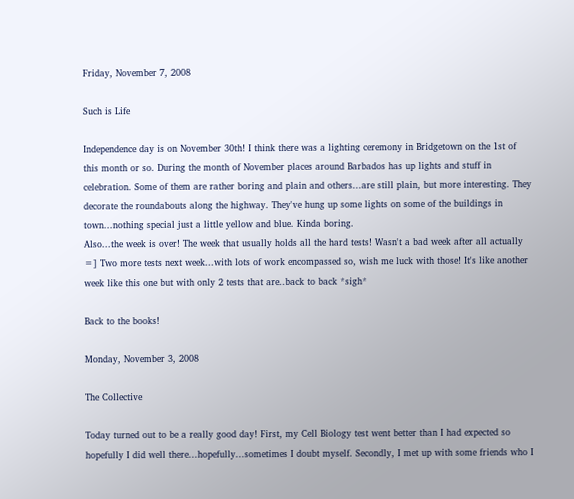Friday, November 7, 2008

Such is Life

Independence day is on November 30th! I think there was a lighting ceremony in Bridgetown on the 1st of this month or so. During the month of November places around Barbados has up lights and stuff in celebration. Some of them are rather boring and plain and others...are still plain, but more interesting. They decorate the roundabouts along the highway. They've hung up some lights on some of the buildings in town...nothing special just a little yellow and blue. Kinda boring.
Also...the week is over! The week that usually holds all the hard tests! Wasn't a bad week after all actually =] Two more tests next week...with lots of work encompassed so, wish me luck with those! It's like another week like this one but with only 2 tests that are..back to back *sigh*

Back to the books!

Monday, November 3, 2008

The Collective

Today turned out to be a really good day! First, my Cell Biology test went better than I had expected so hopefully I did well there...hopefully...sometimes I doubt myself. Secondly, I met up with some friends who I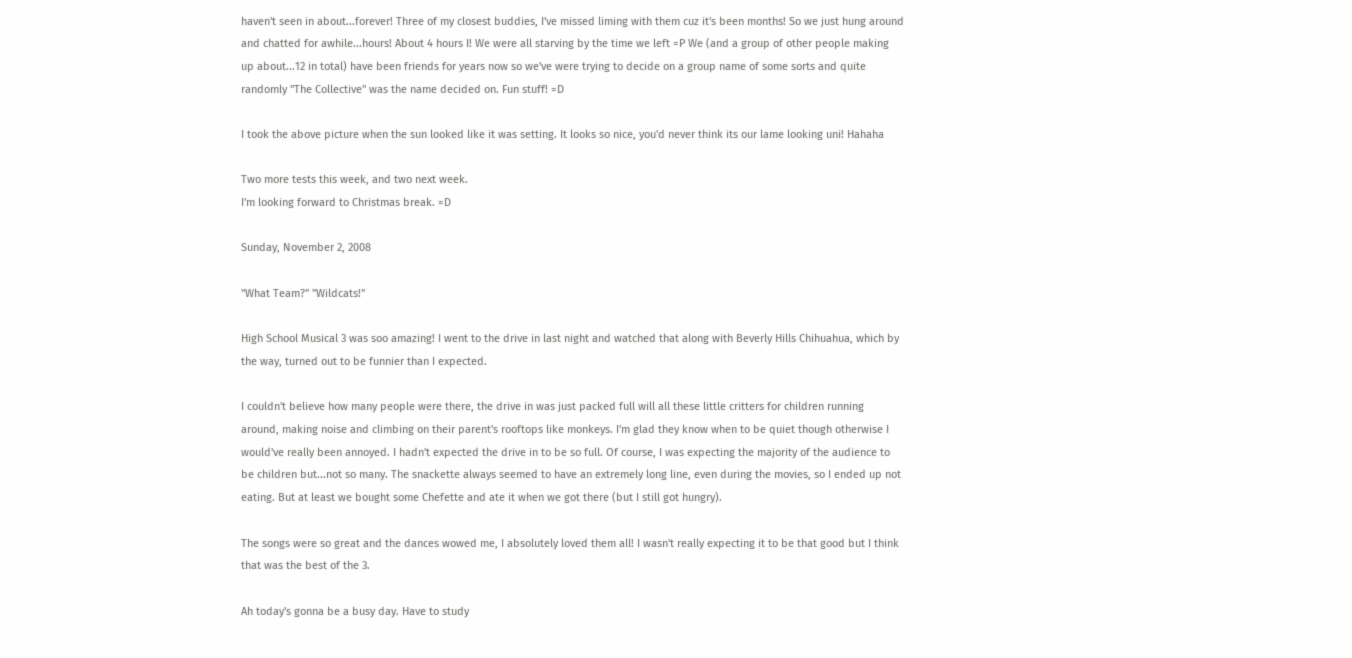haven't seen in about...forever! Three of my closest buddies, I've missed liming with them cuz it's been months! So we just hung around and chatted for awhile...hours! About 4 hours I! We were all starving by the time we left =P We (and a group of other people making up about...12 in total) have been friends for years now so we've were trying to decide on a group name of some sorts and quite randomly "The Collective" was the name decided on. Fun stuff! =D

I took the above picture when the sun looked like it was setting. It looks so nice, you'd never think its our lame looking uni! Hahaha

Two more tests this week, and two next week.
I'm looking forward to Christmas break. =D

Sunday, November 2, 2008

"What Team?" "Wildcats!"

High School Musical 3 was soo amazing! I went to the drive in last night and watched that along with Beverly Hills Chihuahua, which by the way, turned out to be funnier than I expected.

I couldn't believe how many people were there, the drive in was just packed full will all these little critters for children running around, making noise and climbing on their parent's rooftops like monkeys. I'm glad they know when to be quiet though otherwise I would've really been annoyed. I hadn't expected the drive in to be so full. Of course, I was expecting the majority of the audience to be children but...not so many. The snackette always seemed to have an extremely long line, even during the movies, so I ended up not eating. But at least we bought some Chefette and ate it when we got there (but I still got hungry).

The songs were so great and the dances wowed me, I absolutely loved them all! I wasn't really expecting it to be that good but I think that was the best of the 3.

Ah today's gonna be a busy day. Have to study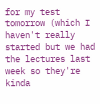for my test tomorrow (which I haven't really started but we had the lectures last week so they're kinda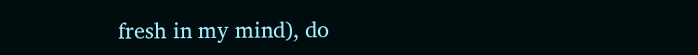fresh in my mind), do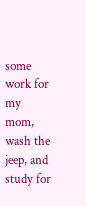some work for my mom, wash the jeep, and study for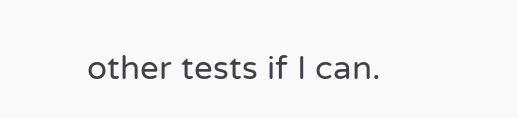other tests if I can.